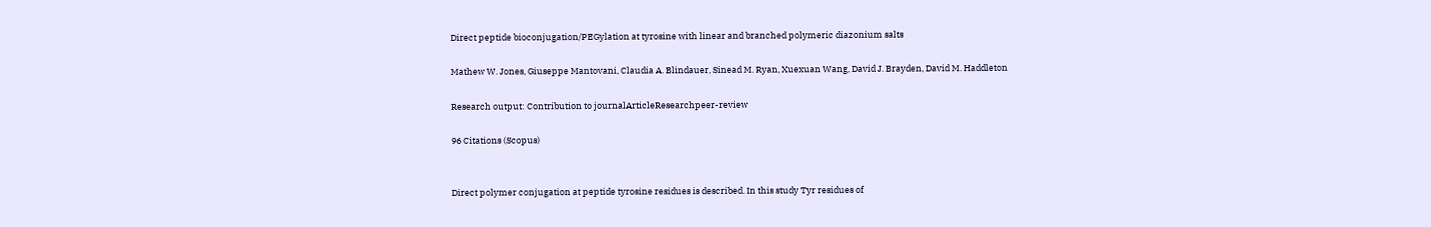Direct peptide bioconjugation/PEGylation at tyrosine with linear and branched polymeric diazonium salts

Mathew W. Jones, Giuseppe Mantovani, Claudia A. Blindauer, Sinead M. Ryan, Xuexuan Wang, David J. Brayden, David M. Haddleton

Research output: Contribution to journalArticleResearchpeer-review

96 Citations (Scopus)


Direct polymer conjugation at peptide tyrosine residues is described. In this study Tyr residues of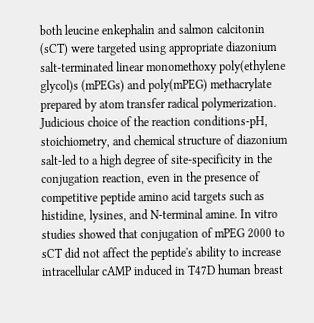both leucine enkephalin and salmon calcitonin (sCT) were targeted using appropriate diazonium salt-terminated linear monomethoxy poly(ethylene glycol)s (mPEGs) and poly(mPEG) methacrylate prepared by atom transfer radical polymerization. Judicious choice of the reaction conditions-pH, stoichiometry, and chemical structure of diazonium salt-led to a high degree of site-specificity in the conjugation reaction, even in the presence of competitive peptide amino acid targets such as histidine, lysines, and N-terminal amine. In vitro studies showed that conjugation of mPEG 2000 to sCT did not affect the peptide's ability to increase intracellular cAMP induced in T47D human breast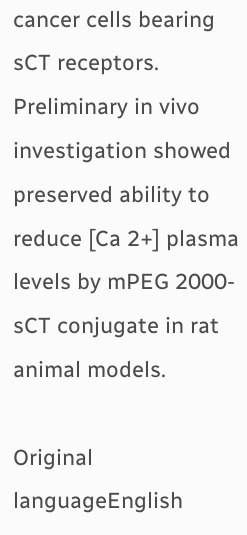cancer cells bearing sCT receptors. Preliminary in vivo investigation showed preserved ability to reduce [Ca 2+] plasma levels by mPEG 2000-sCT conjugate in rat animal models.

Original languageEnglish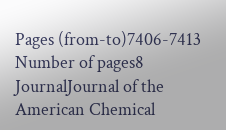Pages (from-to)7406-7413
Number of pages8
JournalJournal of the American Chemical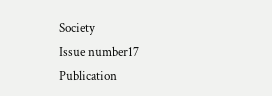Society
Issue number17
Publication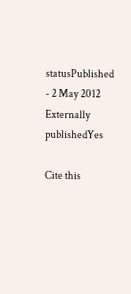statusPublished - 2 May 2012
Externally publishedYes

Cite this